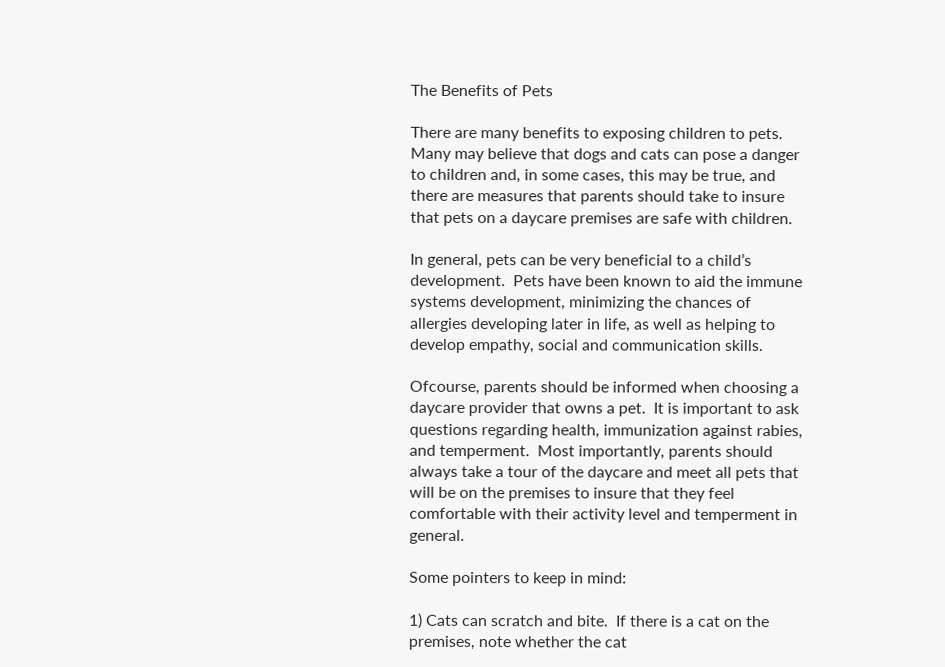The Benefits of Pets

There are many benefits to exposing children to pets.  Many may believe that dogs and cats can pose a danger to children and, in some cases, this may be true, and there are measures that parents should take to insure that pets on a daycare premises are safe with children.

In general, pets can be very beneficial to a child’s development.  Pets have been known to aid the immune systems development, minimizing the chances of allergies developing later in life, as well as helping to develop empathy, social and communication skills.

Ofcourse, parents should be informed when choosing a daycare provider that owns a pet.  It is important to ask questions regarding health, immunization against rabies, and temperment.  Most importantly, parents should always take a tour of the daycare and meet all pets that will be on the premises to insure that they feel comfortable with their activity level and temperment in general.

Some pointers to keep in mind:

1) Cats can scratch and bite.  If there is a cat on the premises, note whether the cat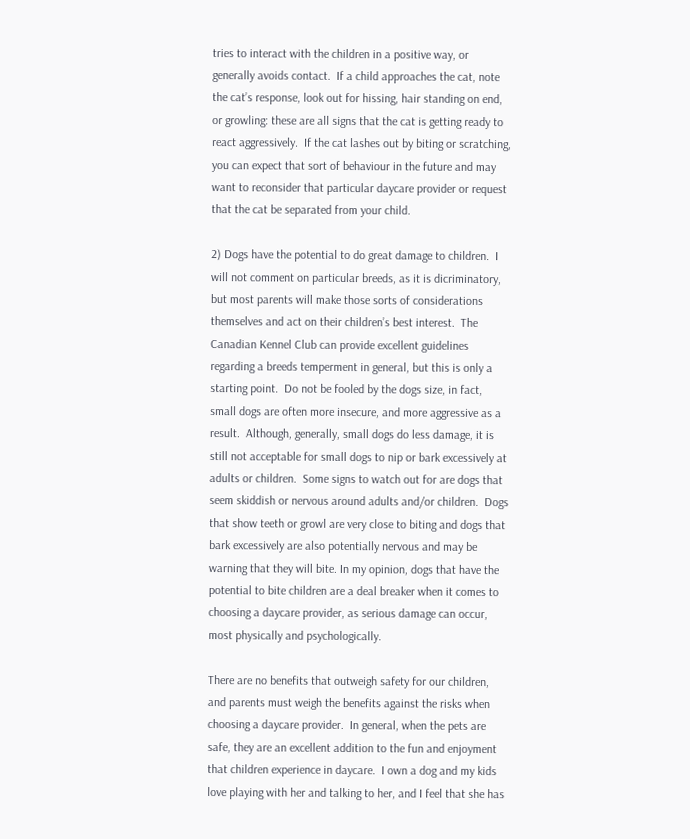tries to interact with the children in a positive way, or generally avoids contact.  If a child approaches the cat, note the cat’s response, look out for hissing, hair standing on end, or growling: these are all signs that the cat is getting ready to react aggressively.  If the cat lashes out by biting or scratching, you can expect that sort of behaviour in the future and may want to reconsider that particular daycare provider or request that the cat be separated from your child.

2) Dogs have the potential to do great damage to children.  I will not comment on particular breeds, as it is dicriminatory, but most parents will make those sorts of considerations themselves and act on their children’s best interest.  The Canadian Kennel Club can provide excellent guidelines regarding a breeds temperment in general, but this is only a starting point.  Do not be fooled by the dogs size, in fact, small dogs are often more insecure, and more aggressive as a result.  Although, generally, small dogs do less damage, it is still not acceptable for small dogs to nip or bark excessively at adults or children.  Some signs to watch out for are dogs that seem skiddish or nervous around adults and/or children.  Dogs that show teeth or growl are very close to biting and dogs that bark excessively are also potentially nervous and may be warning that they will bite. In my opinion, dogs that have the potential to bite children are a deal breaker when it comes to choosing a daycare provider, as serious damage can occur, most physically and psychologically.

There are no benefits that outweigh safety for our children, and parents must weigh the benefits against the risks when choosing a daycare provider.  In general, when the pets are safe, they are an excellent addition to the fun and enjoyment that children experience in daycare.  I own a dog and my kids love playing with her and talking to her, and I feel that she has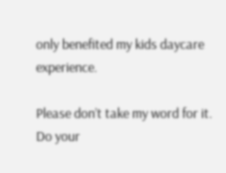only benefited my kids daycare experience.

Please don’t take my word for it.  Do your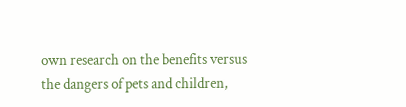own research on the benefits versus the dangers of pets and children,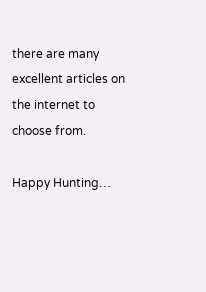there are many excellent articles on the internet to choose from.

Happy Hunting…